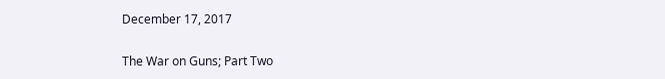December 17, 2017

The War on Guns; Part Two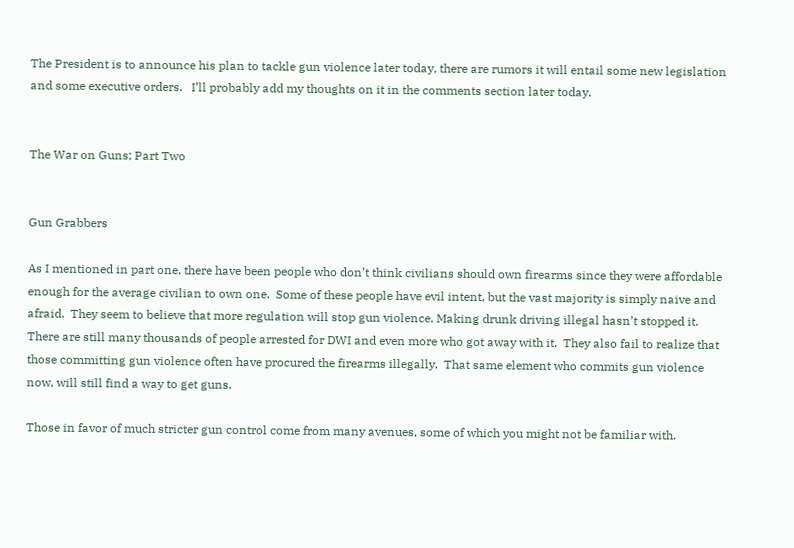The President is to announce his plan to tackle gun violence later today, there are rumors it will entail some new legislation and some executive orders.   I’ll probably add my thoughts on it in the comments section later today.


The War on Guns; Part Two


Gun Grabbers

As I mentioned in part one, there have been people who don’t think civilians should own firearms since they were affordable enough for the average civilian to own one.  Some of these people have evil intent, but the vast majority is simply naive and afraid.  They seem to believe that more regulation will stop gun violence. Making drunk driving illegal hasn’t stopped it.  There are still many thousands of people arrested for DWI and even more who got away with it.  They also fail to realize that those committing gun violence often have procured the firearms illegally.  That same element who commits gun violence now, will still find a way to get guns.

Those in favor of much stricter gun control come from many avenues, some of which you might not be familiar with.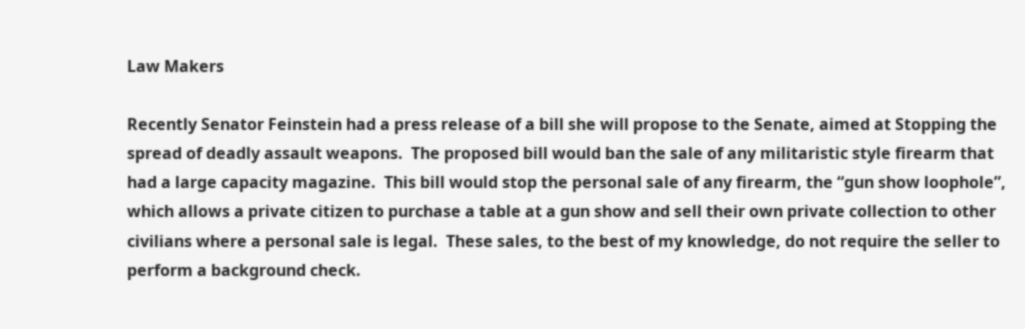Law Makers

Recently Senator Feinstein had a press release of a bill she will propose to the Senate, aimed at Stopping the spread of deadly assault weapons.  The proposed bill would ban the sale of any militaristic style firearm that had a large capacity magazine.  This bill would stop the personal sale of any firearm, the “gun show loophole”, which allows a private citizen to purchase a table at a gun show and sell their own private collection to other civilians where a personal sale is legal.  These sales, to the best of my knowledge, do not require the seller to perform a background check.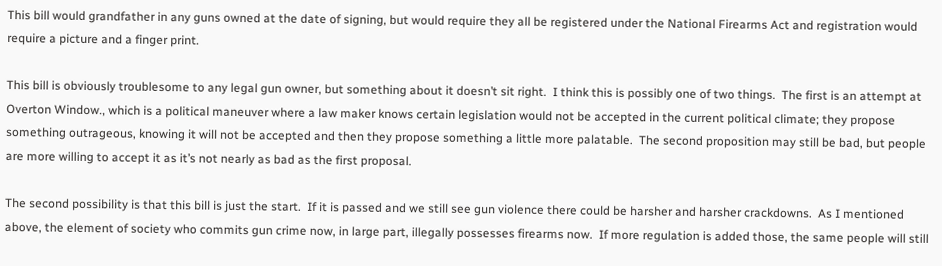This bill would grandfather in any guns owned at the date of signing, but would require they all be registered under the National Firearms Act and registration would require a picture and a finger print.

This bill is obviously troublesome to any legal gun owner, but something about it doesn’t sit right.  I think this is possibly one of two things.  The first is an attempt at Overton Window., which is a political maneuver where a law maker knows certain legislation would not be accepted in the current political climate; they propose something outrageous, knowing it will not be accepted and then they propose something a little more palatable.  The second proposition may still be bad, but people are more willing to accept it as it’s not nearly as bad as the first proposal.

The second possibility is that this bill is just the start.  If it is passed and we still see gun violence there could be harsher and harsher crackdowns.  As I mentioned above, the element of society who commits gun crime now, in large part, illegally possesses firearms now.  If more regulation is added those, the same people will still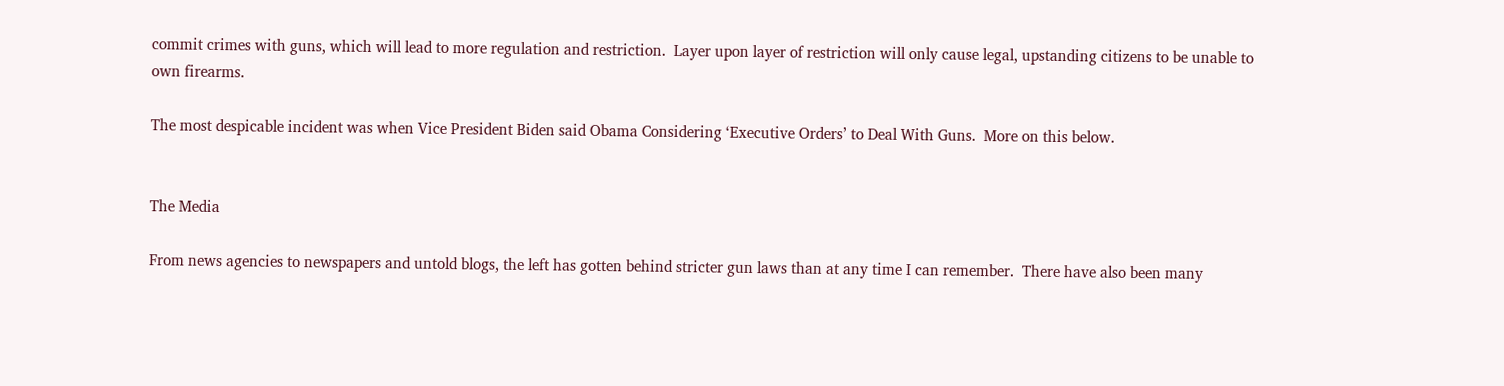commit crimes with guns, which will lead to more regulation and restriction.  Layer upon layer of restriction will only cause legal, upstanding citizens to be unable to own firearms.

The most despicable incident was when Vice President Biden said Obama Considering ‘Executive Orders’ to Deal With Guns.  More on this below.


The Media

From news agencies to newspapers and untold blogs, the left has gotten behind stricter gun laws than at any time I can remember.  There have also been many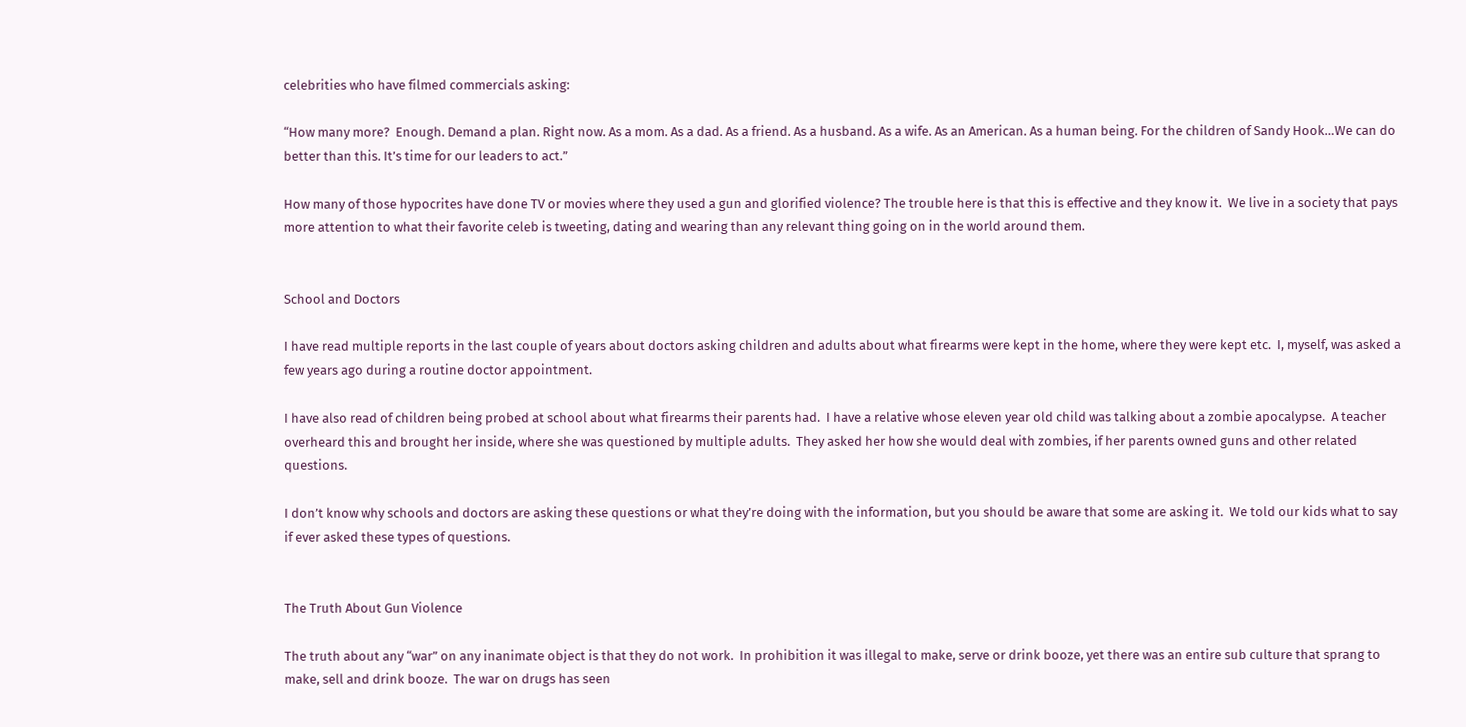celebrities who have filmed commercials asking:

“How many more?  Enough. Demand a plan. Right now. As a mom. As a dad. As a friend. As a husband. As a wife. As an American. As a human being. For the children of Sandy Hook…We can do better than this. It’s time for our leaders to act.”

How many of those hypocrites have done TV or movies where they used a gun and glorified violence? The trouble here is that this is effective and they know it.  We live in a society that pays more attention to what their favorite celeb is tweeting, dating and wearing than any relevant thing going on in the world around them.


School and Doctors

I have read multiple reports in the last couple of years about doctors asking children and adults about what firearms were kept in the home, where they were kept etc.  I, myself, was asked a few years ago during a routine doctor appointment.

I have also read of children being probed at school about what firearms their parents had.  I have a relative whose eleven year old child was talking about a zombie apocalypse.  A teacher overheard this and brought her inside, where she was questioned by multiple adults.  They asked her how she would deal with zombies, if her parents owned guns and other related questions.

I don’t know why schools and doctors are asking these questions or what they’re doing with the information, but you should be aware that some are asking it.  We told our kids what to say if ever asked these types of questions.


The Truth About Gun Violence

The truth about any “war” on any inanimate object is that they do not work.  In prohibition it was illegal to make, serve or drink booze, yet there was an entire sub culture that sprang to make, sell and drink booze.  The war on drugs has seen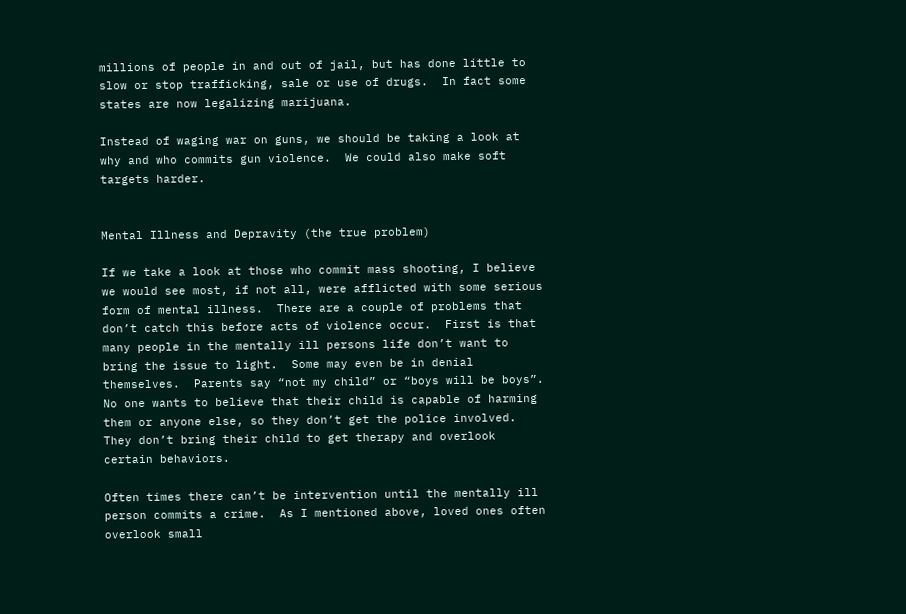millions of people in and out of jail, but has done little to slow or stop trafficking, sale or use of drugs.  In fact some states are now legalizing marijuana.

Instead of waging war on guns, we should be taking a look at why and who commits gun violence.  We could also make soft targets harder.


Mental Illness and Depravity (the true problem)

If we take a look at those who commit mass shooting, I believe we would see most, if not all, were afflicted with some serious form of mental illness.  There are a couple of problems that don’t catch this before acts of violence occur.  First is that many people in the mentally ill persons life don’t want to bring the issue to light.  Some may even be in denial themselves.  Parents say “not my child” or “boys will be boys”.  No one wants to believe that their child is capable of harming them or anyone else, so they don’t get the police involved.  They don’t bring their child to get therapy and overlook certain behaviors.

Often times there can’t be intervention until the mentally ill person commits a crime.  As I mentioned above, loved ones often overlook small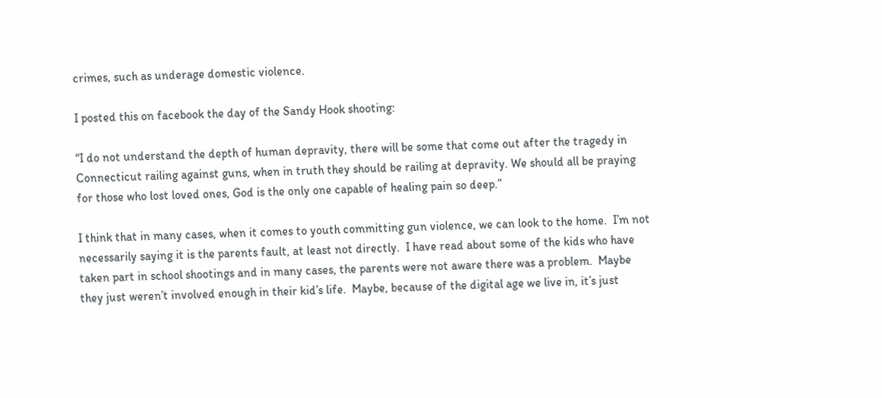crimes, such as underage domestic violence.

I posted this on facebook the day of the Sandy Hook shooting:

“I do not understand the depth of human depravity, there will be some that come out after the tragedy in Connecticut railing against guns, when in truth they should be railing at depravity. We should all be praying for those who lost loved ones, God is the only one capable of healing pain so deep.”

I think that in many cases, when it comes to youth committing gun violence, we can look to the home.  I’m not necessarily saying it is the parents fault, at least not directly.  I have read about some of the kids who have taken part in school shootings and in many cases, the parents were not aware there was a problem.  Maybe they just weren’t involved enough in their kid’s life.  Maybe, because of the digital age we live in, it’s just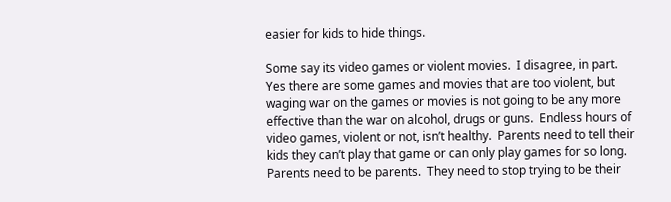easier for kids to hide things.

Some say its video games or violent movies.  I disagree, in part.  Yes there are some games and movies that are too violent, but waging war on the games or movies is not going to be any more effective than the war on alcohol, drugs or guns.  Endless hours of video games, violent or not, isn’t healthy.  Parents need to tell their kids they can’t play that game or can only play games for so long.  Parents need to be parents.  They need to stop trying to be their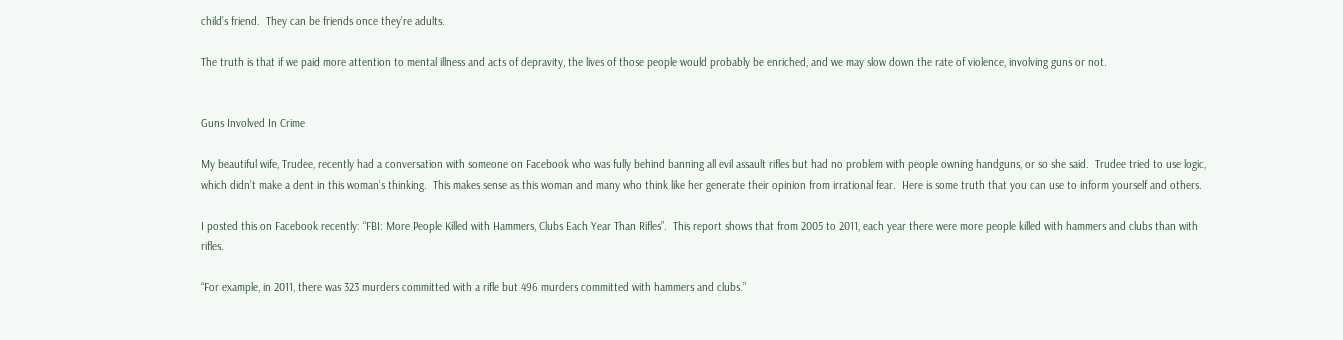child’s friend.  They can be friends once they’re adults.

The truth is that if we paid more attention to mental illness and acts of depravity, the lives of those people would probably be enriched, and we may slow down the rate of violence, involving guns or not.


Guns Involved In Crime

My beautiful wife, Trudee, recently had a conversation with someone on Facebook who was fully behind banning all evil assault rifles but had no problem with people owning handguns, or so she said.  Trudee tried to use logic, which didn’t make a dent in this woman’s thinking.  This makes sense as this woman and many who think like her generate their opinion from irrational fear.  Here is some truth that you can use to inform yourself and others.

I posted this on Facebook recently: “FBI: More People Killed with Hammers, Clubs Each Year Than Rifles”.  This report shows that from 2005 to 2011, each year there were more people killed with hammers and clubs than with rifles.

“For example, in 2011, there was 323 murders committed with a rifle but 496 murders committed with hammers and clubs.”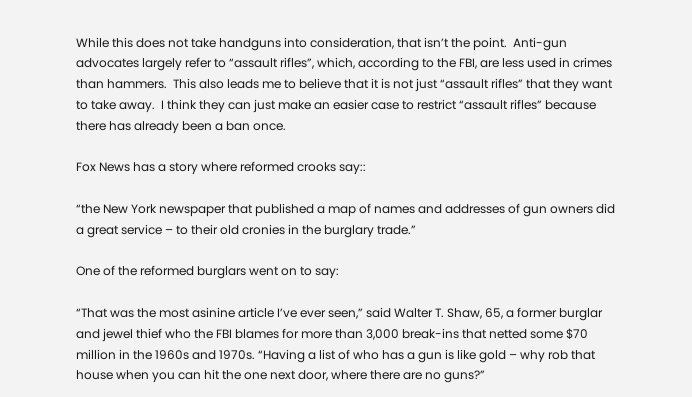While this does not take handguns into consideration, that isn’t the point.  Anti-gun advocates largely refer to “assault rifles”, which, according to the FBI, are less used in crimes than hammers.  This also leads me to believe that it is not just “assault rifles” that they want to take away.  I think they can just make an easier case to restrict “assault rifles” because there has already been a ban once.

Fox News has a story where reformed crooks say::

“the New York newspaper that published a map of names and addresses of gun owners did a great service – to their old cronies in the burglary trade.”

One of the reformed burglars went on to say:

“That was the most asinine article I’ve ever seen,” said Walter T. Shaw, 65, a former burglar and jewel thief who the FBI blames for more than 3,000 break-ins that netted some $70 million in the 1960s and 1970s. “Having a list of who has a gun is like gold – why rob that house when you can hit the one next door, where there are no guns?”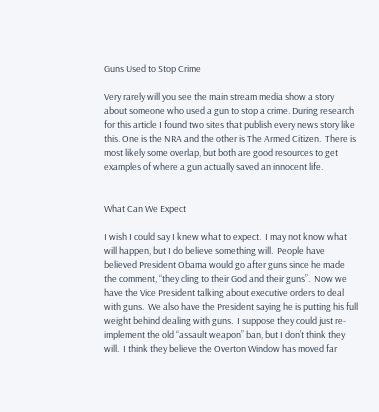Guns Used to Stop Crime

Very rarely will you see the main stream media show a story about someone who used a gun to stop a crime. During research for this article I found two sites that publish every news story like this. One is the NRA and the other is The Armed Citizen.  There is most likely some overlap, but both are good resources to get examples of where a gun actually saved an innocent life.


What Can We Expect

I wish I could say I knew what to expect.  I may not know what will happen, but I do believe something will.  People have believed President Obama would go after guns since he made the comment, “they cling to their God and their guns”.  Now we have the Vice President talking about executive orders to deal with guns.  We also have the President saying he is putting his full weight behind dealing with guns.  I suppose they could just re-implement the old “assault weapon” ban, but I don’t think they will.  I think they believe the Overton Window has moved far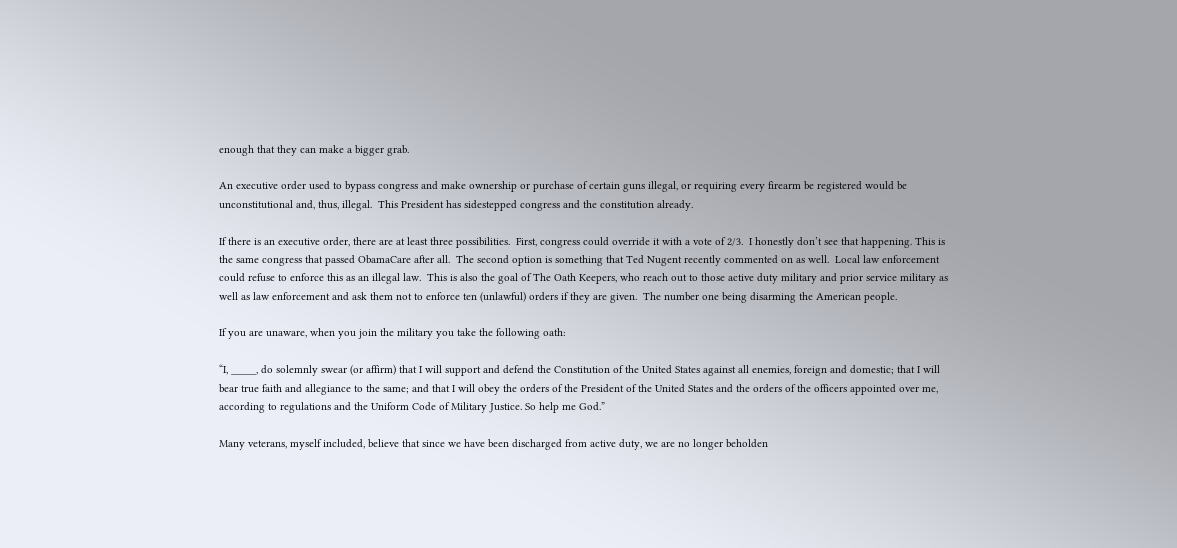enough that they can make a bigger grab.

An executive order used to bypass congress and make ownership or purchase of certain guns illegal, or requiring every firearm be registered would be unconstitutional and, thus, illegal.  This President has sidestepped congress and the constitution already.

If there is an executive order, there are at least three possibilities.  First, congress could override it with a vote of 2/3.  I honestly don’t see that happening. This is the same congress that passed ObamaCare after all.  The second option is something that Ted Nugent recently commented on as well.  Local law enforcement could refuse to enforce this as an illegal law.  This is also the goal of The Oath Keepers, who reach out to those active duty military and prior service military as well as law enforcement and ask them not to enforce ten (unlawful) orders if they are given.  The number one being disarming the American people.

If you are unaware, when you join the military you take the following oath:

“I, _____, do solemnly swear (or affirm) that I will support and defend the Constitution of the United States against all enemies, foreign and domestic; that I will bear true faith and allegiance to the same; and that I will obey the orders of the President of the United States and the orders of the officers appointed over me, according to regulations and the Uniform Code of Military Justice. So help me God.”

Many veterans, myself included, believe that since we have been discharged from active duty, we are no longer beholden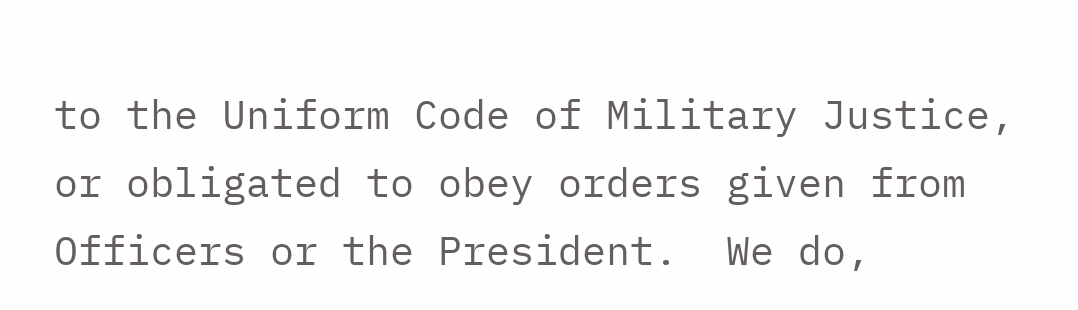to the Uniform Code of Military Justice, or obligated to obey orders given from Officers or the President.  We do,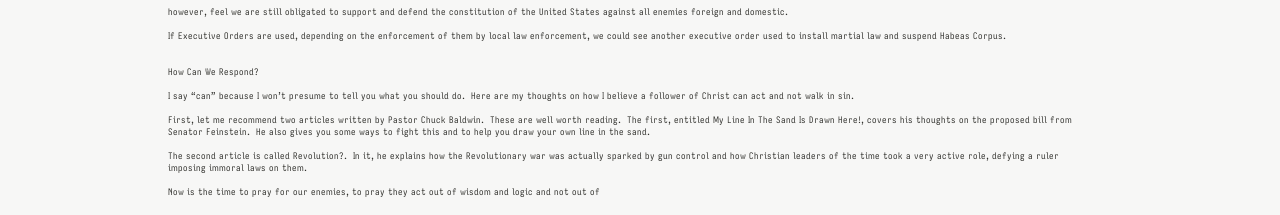however, feel we are still obligated to support and defend the constitution of the United States against all enemies foreign and domestic.

If Executive Orders are used, depending on the enforcement of them by local law enforcement, we could see another executive order used to install martial law and suspend Habeas Corpus.


How Can We Respond?

I say “can” because I won’t presume to tell you what you should do.  Here are my thoughts on how I believe a follower of Christ can act and not walk in sin.

First, let me recommend two articles written by Pastor Chuck Baldwin.  These are well worth reading.  The first, entitled My Line In The Sand Is Drawn Here!, covers his thoughts on the proposed bill from Senator Feinstein.  He also gives you some ways to fight this and to help you draw your own line in the sand.

The second article is called Revolution?.  In it, he explains how the Revolutionary war was actually sparked by gun control and how Christian leaders of the time took a very active role, defying a ruler imposing immoral laws on them.

Now is the time to pray for our enemies, to pray they act out of wisdom and logic and not out of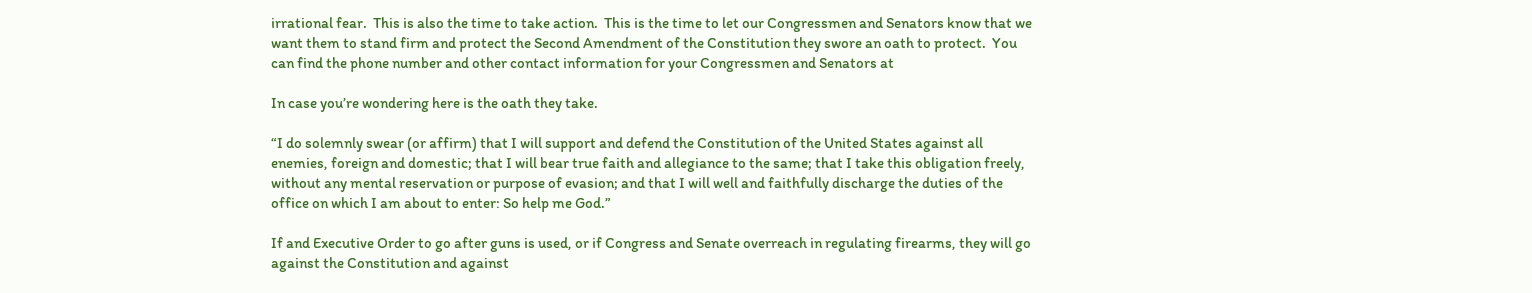irrational fear.  This is also the time to take action.  This is the time to let our Congressmen and Senators know that we want them to stand firm and protect the Second Amendment of the Constitution they swore an oath to protect.  You can find the phone number and other contact information for your Congressmen and Senators at

In case you’re wondering here is the oath they take.

“I do solemnly swear (or affirm) that I will support and defend the Constitution of the United States against all enemies, foreign and domestic; that I will bear true faith and allegiance to the same; that I take this obligation freely, without any mental reservation or purpose of evasion; and that I will well and faithfully discharge the duties of the office on which I am about to enter: So help me God.”

If and Executive Order to go after guns is used, or if Congress and Senate overreach in regulating firearms, they will go against the Constitution and against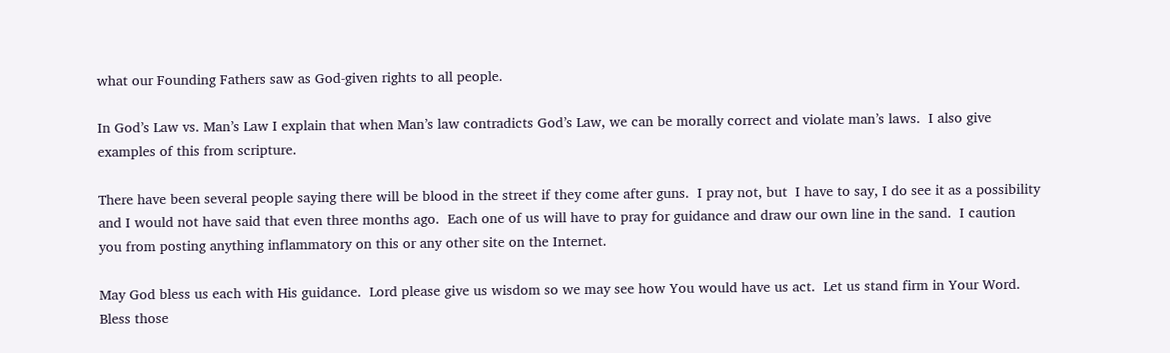what our Founding Fathers saw as God-given rights to all people.

In God’s Law vs. Man’s Law I explain that when Man’s law contradicts God’s Law, we can be morally correct and violate man’s laws.  I also give examples of this from scripture.

There have been several people saying there will be blood in the street if they come after guns.  I pray not, but  I have to say, I do see it as a possibility and I would not have said that even three months ago.  Each one of us will have to pray for guidance and draw our own line in the sand.  I caution you from posting anything inflammatory on this or any other site on the Internet.

May God bless us each with His guidance.  Lord please give us wisdom so we may see how You would have us act.  Let us stand firm in Your Word.  Bless those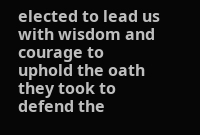elected to lead us with wisdom and courage to uphold the oath they took to defend the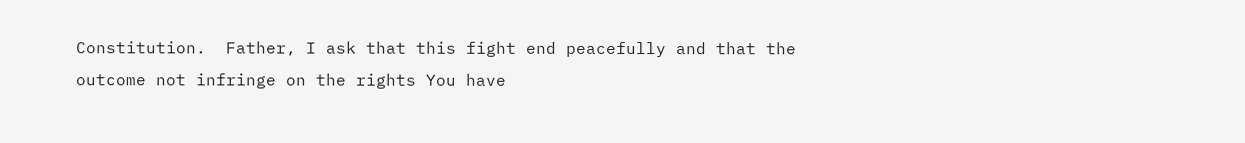Constitution.  Father, I ask that this fight end peacefully and that the outcome not infringe on the rights You have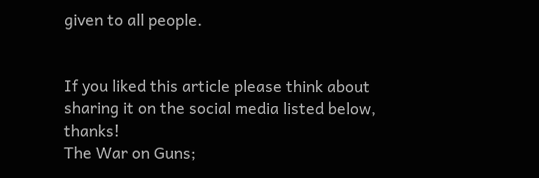given to all people.


If you liked this article please think about sharing it on the social media listed below, thanks!
The War on Guns;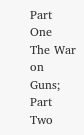Part One
The War on Guns; Part Two